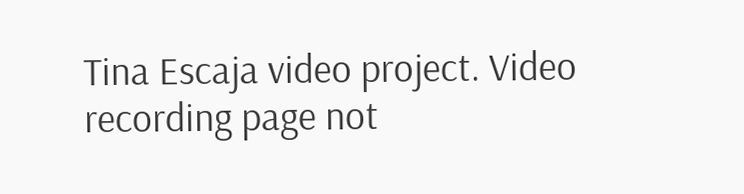Tina Escaja video project. Video recording page not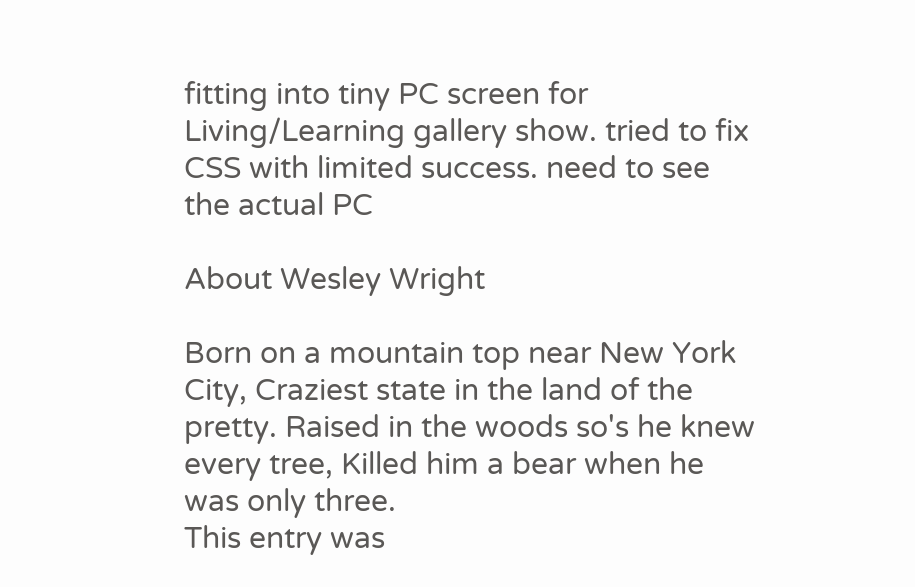fitting into tiny PC screen for Living/Learning gallery show. tried to fix CSS with limited success. need to see the actual PC

About Wesley Wright

Born on a mountain top near New York City, Craziest state in the land of the pretty. Raised in the woods so's he knew every tree, Killed him a bear when he was only three.
This entry was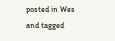posted in Wes and tagged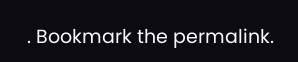. Bookmark the permalink.